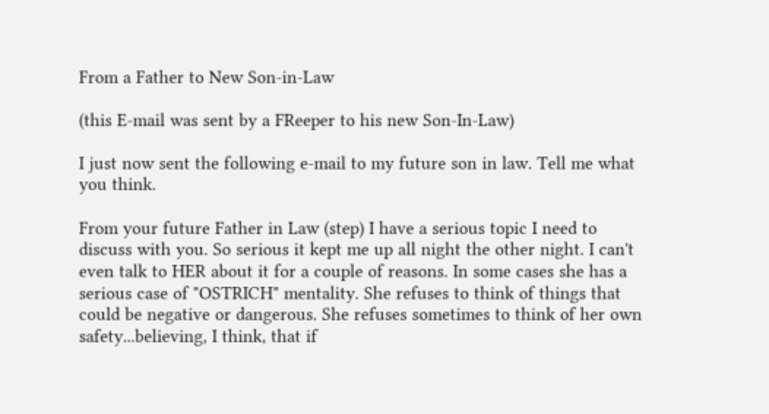From a Father to New Son-in-Law

(this E-mail was sent by a FReeper to his new Son-In-Law)

I just now sent the following e-mail to my future son in law. Tell me what you think.

From your future Father in Law (step) I have a serious topic I need to discuss with you. So serious it kept me up all night the other night. I can't even talk to HER about it for a couple of reasons. In some cases she has a serious case of "OSTRICH" mentality. She refuses to think of things that could be negative or dangerous. She refuses sometimes to think of her own safety...believing, I think, that if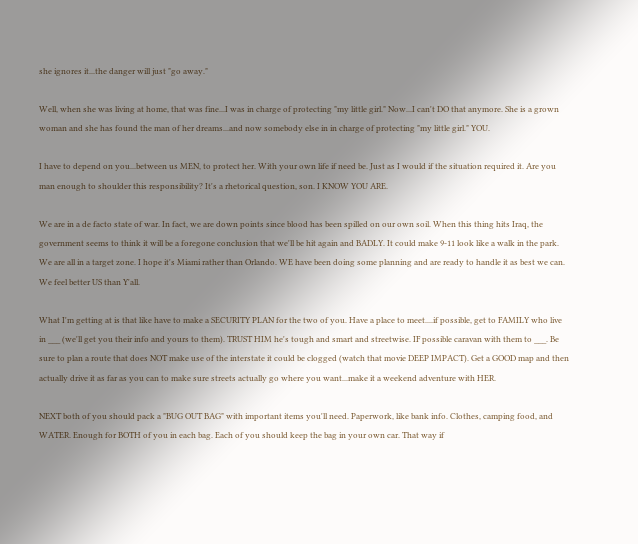she ignores it...the danger will just "go away."

Well, when she was living at home, that was fine...I was in charge of protecting "my little girl." Now...I can't DO that anymore. She is a grown woman and she has found the man of her dreams...and now somebody else in in charge of protecting "my little girl." YOU.

I have to depend on you...between us MEN, to protect her. With your own life if need be. Just as I would if the situation required it. Are you man enough to shoulder this responsibility? It's a rhetorical question, son. I KNOW YOU ARE.

We are in a de facto state of war. In fact, we are down points since blood has been spilled on our own soil. When this thing hits Iraq, the government seems to think it will be a foregone conclusion that we'll be hit again and BADLY. It could make 9-11 look like a walk in the park. We are all in a target zone. I hope it's Miami rather than Orlando. WE have been doing some planning and are ready to handle it as best we can. We feel better US than Y'all.

What I'm getting at is that like have to make a SECURITY PLAN for the two of you. Have a place to meet....if possible, get to FAMILY who live in ___ (we'll get you their info and yours to them). TRUST HIM he's tough and smart and streetwise. IF possible caravan with them to ___. Be sure to plan a route that does NOT make use of the interstate it could be clogged (watch that movie DEEP IMPACT). Get a GOOD map and then actually drive it as far as you can to make sure streets actually go where you want...make it a weekend adventure with HER.

NEXT both of you should pack a "BUG OUT BAG" with important items you'll need. Paperwork, like bank info. Clothes, camping food, and WATER. Enough for BOTH of you in each bag. Each of you should keep the bag in your own car. That way if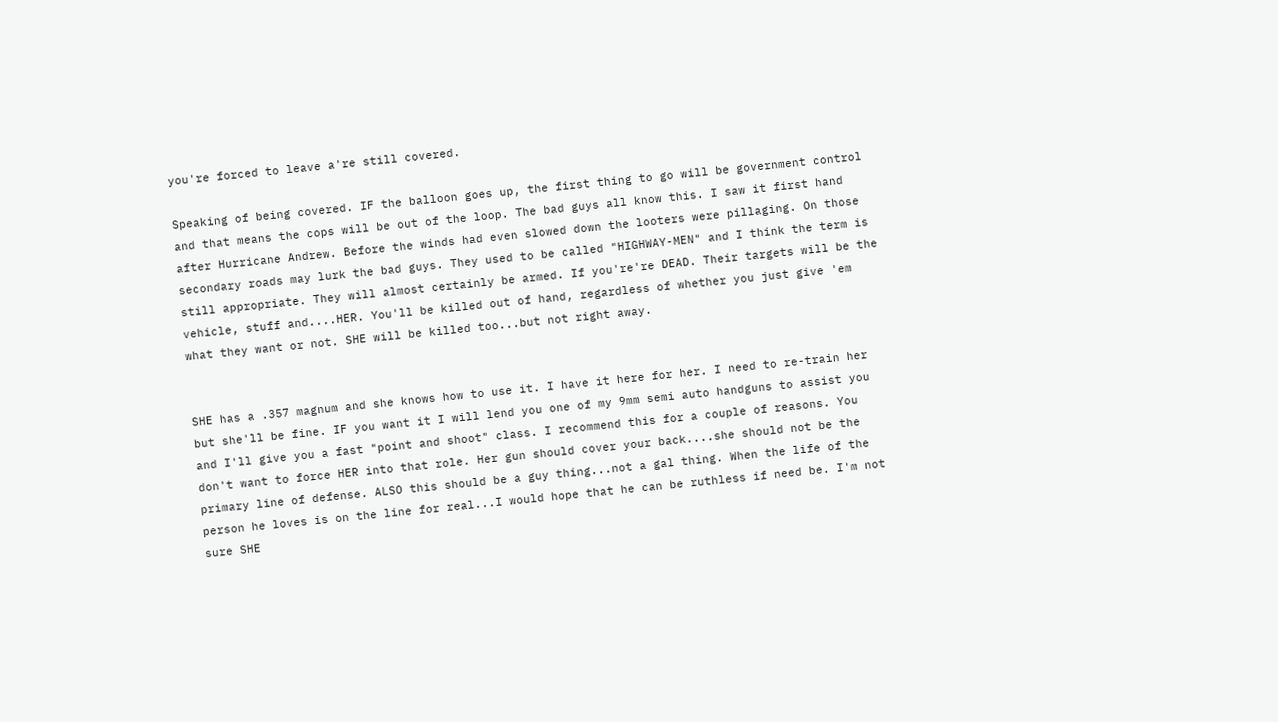you're forced to leave a're still covered.

Speaking of being covered. IF the balloon goes up, the first thing to go will be government control and that means the cops will be out of the loop. The bad guys all know this. I saw it first hand after Hurricane Andrew. Before the winds had even slowed down the looters were pillaging. On those secondary roads may lurk the bad guys. They used to be called "HIGHWAY-MEN" and I think the term is still appropriate. They will almost certainly be armed. If you're're DEAD. Their targets will be the vehicle, stuff and....HER. You'll be killed out of hand, regardless of whether you just give 'em what they want or not. SHE will be killed too...but not right away.


SHE has a .357 magnum and she knows how to use it. I have it here for her. I need to re-train her but she'll be fine. IF you want it I will lend you one of my 9mm semi auto handguns to assist you and I'll give you a fast "point and shoot" class. I recommend this for a couple of reasons. You don't want to force HER into that role. Her gun should cover your back....she should not be the primary line of defense. ALSO this should be a guy thing...not a gal thing. When the life of the person he loves is on the line for real...I would hope that he can be ruthless if need be. I'm not sure SHE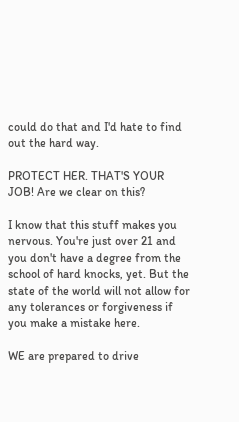could do that and I'd hate to find out the hard way.

PROTECT HER. THAT'S YOUR JOB! Are we clear on this?

I know that this stuff makes you nervous. You're just over 21 and you don't have a degree from the school of hard knocks, yet. But the state of the world will not allow for any tolerances or forgiveness if you make a mistake here.

WE are prepared to drive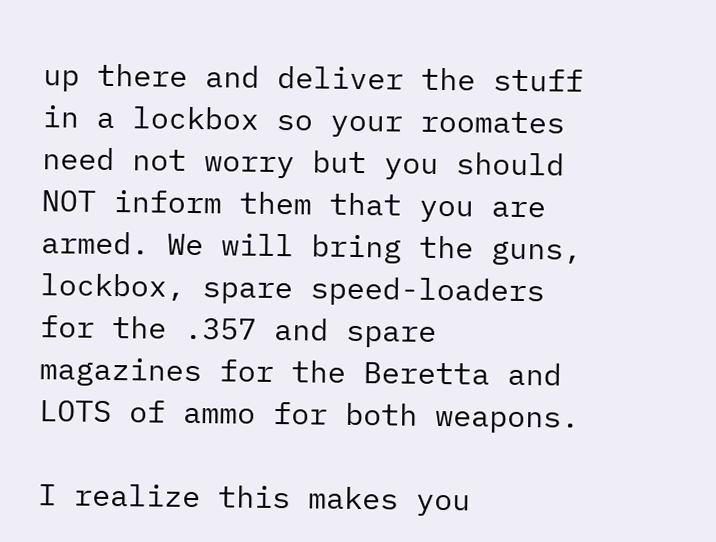up there and deliver the stuff in a lockbox so your roomates need not worry but you should NOT inform them that you are armed. We will bring the guns, lockbox, spare speed-loaders for the .357 and spare magazines for the Beretta and LOTS of ammo for both weapons.

I realize this makes you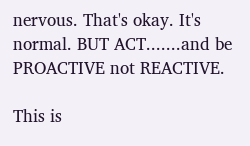nervous. That's okay. It's normal. BUT ACT.......and be PROACTIVE not REACTIVE.

This is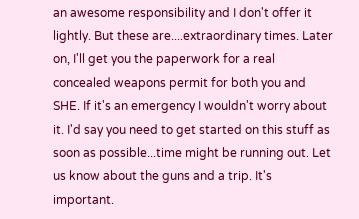an awesome responsibility and I don't offer it lightly. But these are....extraordinary times. Later on, I'll get you the paperwork for a real concealed weapons permit for both you and SHE. If it's an emergency I wouldn't worry about it. I'd say you need to get started on this stuff as soon as possible...time might be running out. Let us know about the guns and a trip. It's important.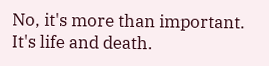No, it's more than important. It's life and death.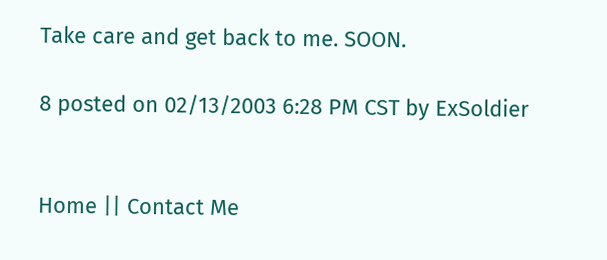Take care and get back to me. SOON.

8 posted on 02/13/2003 6:28 PM CST by ExSoldier


Home || Contact Me